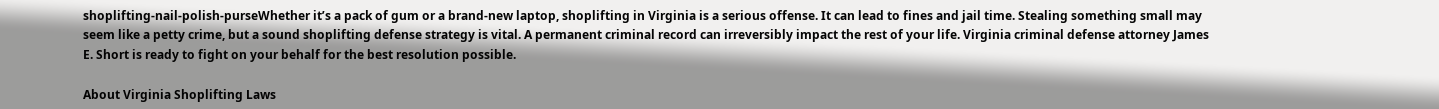shoplifting-nail-polish-purseWhether it’s a pack of gum or a brand-new laptop, shoplifting in Virginia is a serious offense. It can lead to fines and jail time. Stealing something small may seem like a petty crime, but a sound shoplifting defense strategy is vital. A permanent criminal record can irreversibly impact the rest of your life. Virginia criminal defense attorney James E. Short is ready to fight on your behalf for the best resolution possible.

About Virginia Shoplifting Laws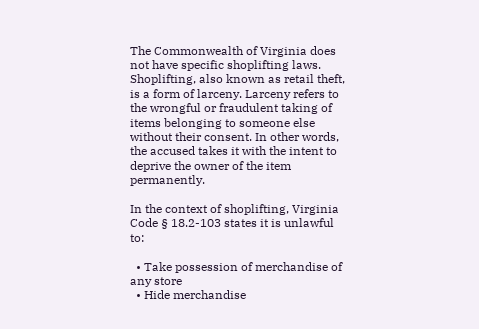The Commonwealth of Virginia does not have specific shoplifting laws. Shoplifting, also known as retail theft, is a form of larceny. Larceny refers to the wrongful or fraudulent taking of items belonging to someone else without their consent. In other words, the accused takes it with the intent to deprive the owner of the item permanently.

In the context of shoplifting, Virginia Code § 18.2-103 states it is unlawful to:

  • Take possession of merchandise of any store
  • Hide merchandise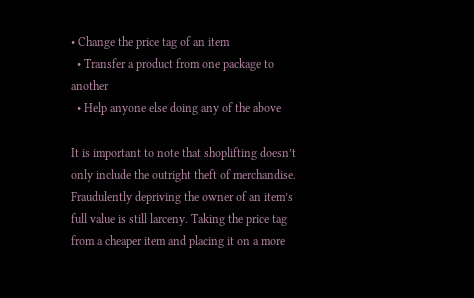• Change the price tag of an item
  • Transfer a product from one package to another
  • Help anyone else doing any of the above

It is important to note that shoplifting doesn’t only include the outright theft of merchandise. Fraudulently depriving the owner of an item’s full value is still larceny. Taking the price tag from a cheaper item and placing it on a more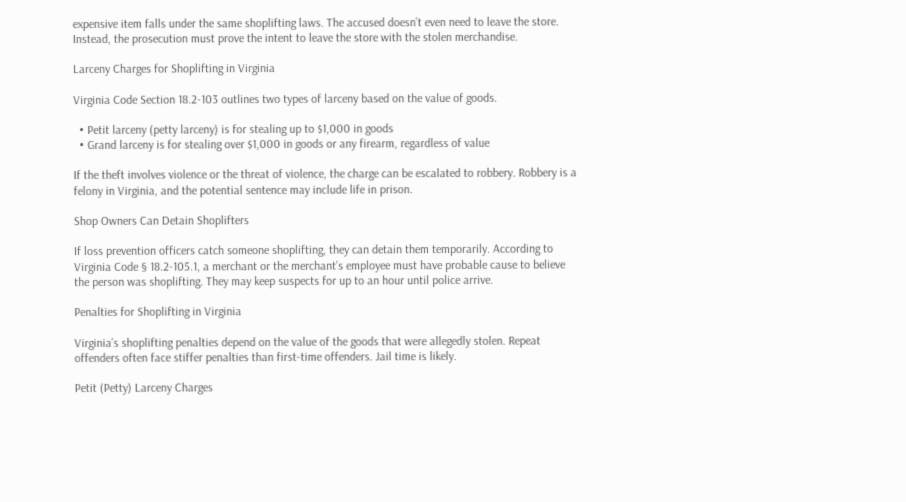expensive item falls under the same shoplifting laws. The accused doesn’t even need to leave the store. Instead, the prosecution must prove the intent to leave the store with the stolen merchandise.

Larceny Charges for Shoplifting in Virginia

Virginia Code Section 18.2-103 outlines two types of larceny based on the value of goods.

  • Petit larceny (petty larceny) is for stealing up to $1,000 in goods
  • Grand larceny is for stealing over $1,000 in goods or any firearm, regardless of value

If the theft involves violence or the threat of violence, the charge can be escalated to robbery. Robbery is a felony in Virginia, and the potential sentence may include life in prison.

Shop Owners Can Detain Shoplifters

If loss prevention officers catch someone shoplifting, they can detain them temporarily. According to Virginia Code § 18.2-105.1, a merchant or the merchant’s employee must have probable cause to believe the person was shoplifting. They may keep suspects for up to an hour until police arrive.

Penalties for Shoplifting in Virginia

Virginia’s shoplifting penalties depend on the value of the goods that were allegedly stolen. Repeat offenders often face stiffer penalties than first-time offenders. Jail time is likely.

Petit (Petty) Larceny Charges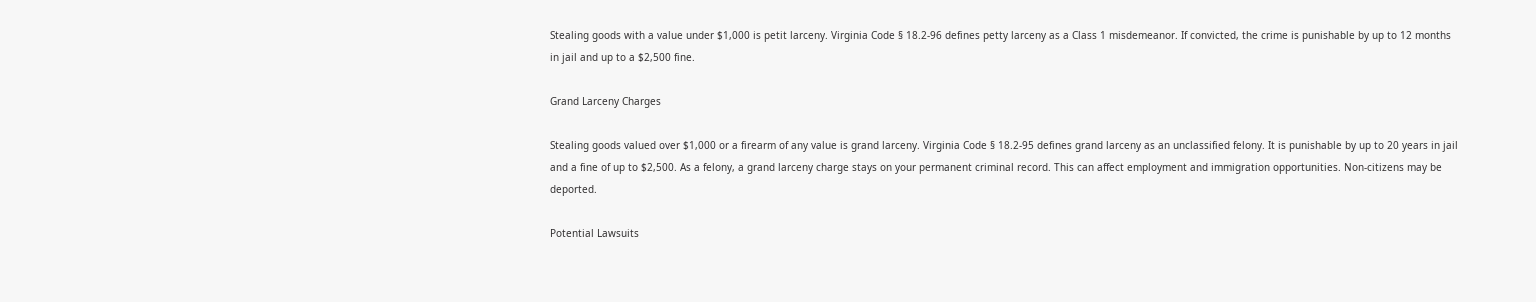Stealing goods with a value under $1,000 is petit larceny. Virginia Code § 18.2-96 defines petty larceny as a Class 1 misdemeanor. If convicted, the crime is punishable by up to 12 months in jail and up to a $2,500 fine.

Grand Larceny Charges

Stealing goods valued over $1,000 or a firearm of any value is grand larceny. Virginia Code § 18.2-95 defines grand larceny as an unclassified felony. It is punishable by up to 20 years in jail and a fine of up to $2,500. As a felony, a grand larceny charge stays on your permanent criminal record. This can affect employment and immigration opportunities. Non-citizens may be deported.

Potential Lawsuits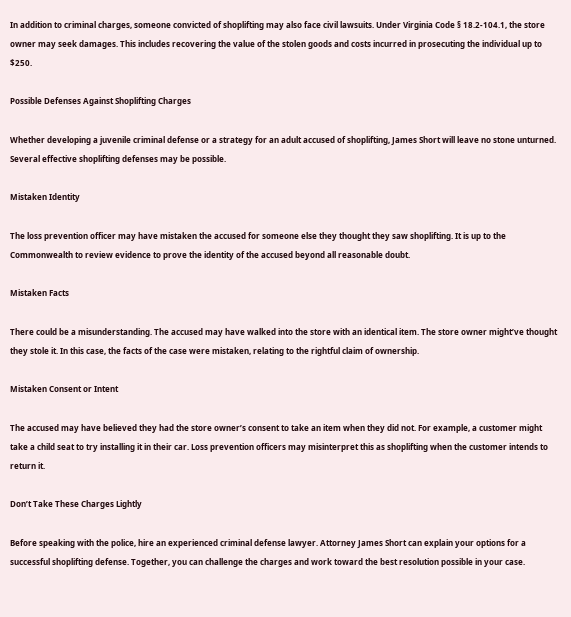In addition to criminal charges, someone convicted of shoplifting may also face civil lawsuits. Under Virginia Code § 18.2-104.1, the store owner may seek damages. This includes recovering the value of the stolen goods and costs incurred in prosecuting the individual up to $250.

Possible Defenses Against Shoplifting Charges

Whether developing a juvenile criminal defense or a strategy for an adult accused of shoplifting, James Short will leave no stone unturned. Several effective shoplifting defenses may be possible.

Mistaken Identity

The loss prevention officer may have mistaken the accused for someone else they thought they saw shoplifting. It is up to the Commonwealth to review evidence to prove the identity of the accused beyond all reasonable doubt.

Mistaken Facts

There could be a misunderstanding. The accused may have walked into the store with an identical item. The store owner might’ve thought they stole it. In this case, the facts of the case were mistaken, relating to the rightful claim of ownership.

Mistaken Consent or Intent

The accused may have believed they had the store owner’s consent to take an item when they did not. For example, a customer might take a child seat to try installing it in their car. Loss prevention officers may misinterpret this as shoplifting when the customer intends to return it.

Don’t Take These Charges Lightly

Before speaking with the police, hire an experienced criminal defense lawyer. Attorney James Short can explain your options for a successful shoplifting defense. Together, you can challenge the charges and work toward the best resolution possible in your case.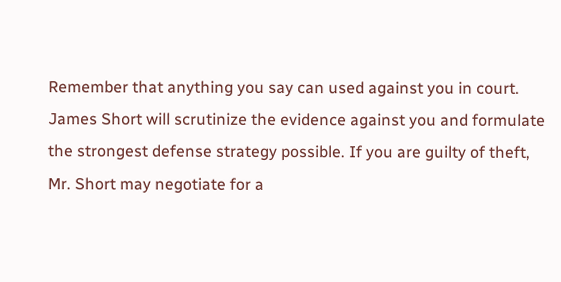Remember that anything you say can used against you in court. James Short will scrutinize the evidence against you and formulate the strongest defense strategy possible. If you are guilty of theft, Mr. Short may negotiate for a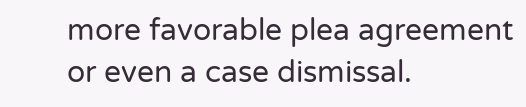more favorable plea agreement or even a case dismissal.